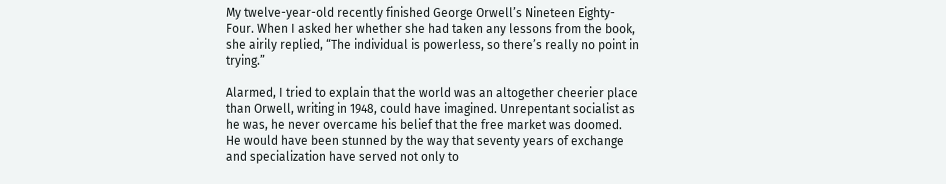My twelve-year-old recently finished George Orwell’s Nineteen Eighty-Four. When I asked her whether she had taken any lessons from the book, she airily replied, “The individual is powerless, so there’s really no point in trying.”

Alarmed, I tried to explain that the world was an altogether cheerier place than Orwell, writing in 1948, could have imagined. Unrepentant socialist as he was, he never overcame his belief that the free market was doomed. He would have been stunned by the way that seventy years of exchange and specialization have served not only to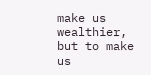make us wealthier, but to make us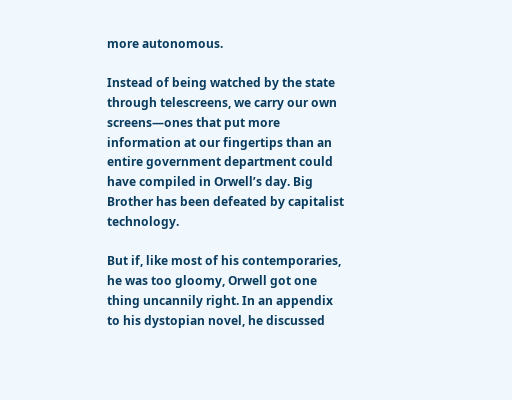more autonomous.

Instead of being watched by the state through telescreens, we carry our own screens—ones that put more information at our fingertips than an entire government department could have compiled in Orwell’s day. Big Brother has been defeated by capitalist technology.

But if, like most of his contemporaries, he was too gloomy, Orwell got one thing uncannily right. In an appendix to his dystopian novel, he discussed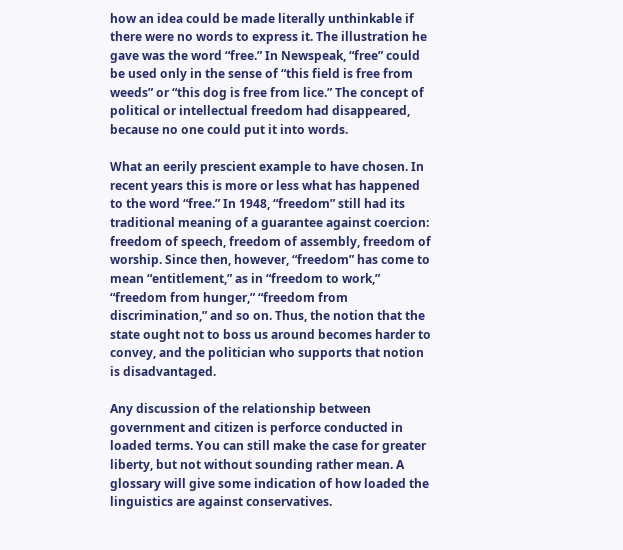how an idea could be made literally unthinkable if there were no words to express it. The illustration he gave was the word “free.” In Newspeak, “free” could be used only in the sense of “this field is free from weeds” or “this dog is free from lice.” The concept of political or intellectual freedom had disappeared, because no one could put it into words.

What an eerily prescient example to have chosen. In recent years this is more or less what has happened to the word “free.” In 1948, “freedom” still had its traditional meaning of a guarantee against coercion: freedom of speech, freedom of assembly, freedom of worship. Since then, however, “freedom” has come to mean “entitlement,” as in “freedom to work,” “freedom from hunger,” “freedom from discrimination,” and so on. Thus, the notion that the state ought not to boss us around becomes harder to convey, and the politician who supports that notion is disadvantaged.

Any discussion of the relationship between government and citizen is perforce conducted in loaded terms. You can still make the case for greater liberty, but not without sounding rather mean. A glossary will give some indication of how loaded the linguistics are against conservatives.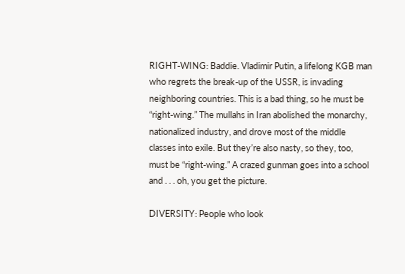RIGHT-WING: Baddie. Vladimir Putin, a lifelong KGB man who regrets the break-up of the USSR, is invading neighboring countries. This is a bad thing, so he must be “right-wing.” The mullahs in Iran abolished the monarchy, nationalized industry, and drove most of the middle classes into exile. But they’re also nasty, so they, too, must be “right-wing.” A crazed gunman goes into a school and . . . oh, you get the picture.

DIVERSITY: People who look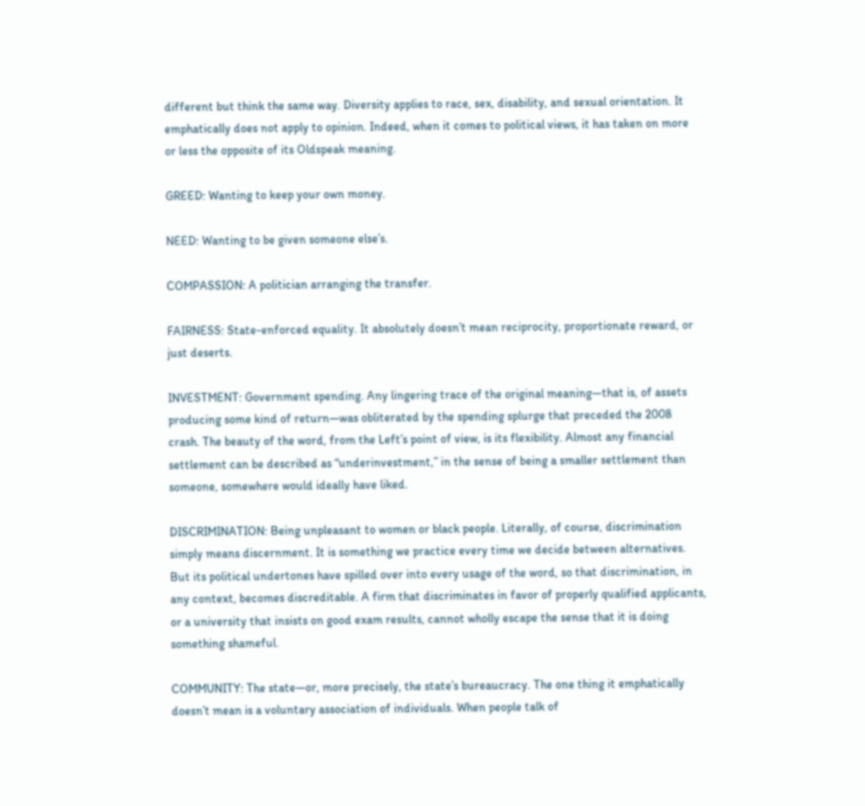different but think the same way. Diversity applies to race, sex, disability, and sexual orientation. It emphatically does not apply to opinion. Indeed, when it comes to political views, it has taken on more or less the opposite of its Oldspeak meaning.

GREED: Wanting to keep your own money.

NEED: Wanting to be given someone else’s.

COMPASSION: A politician arranging the transfer.

FAIRNESS: State-enforced equality. It absolutely doesn’t mean reciprocity, proportionate reward, or just deserts.

INVESTMENT: Government spending. Any lingering trace of the original meaning—that is, of assets producing some kind of return—was obliterated by the spending splurge that preceded the 2008 crash. The beauty of the word, from the Left’s point of view, is its flexibility. Almost any financial settlement can be described as “underinvestment,” in the sense of being a smaller settlement than someone, somewhere would ideally have liked.

DISCRIMINATION: Being unpleasant to women or black people. Literally, of course, discrimination simply means discernment. It is something we practice every time we decide between alternatives. But its political undertones have spilled over into every usage of the word, so that discrimination, in any context, becomes discreditable. A firm that discriminates in favor of properly qualified applicants, or a university that insists on good exam results, cannot wholly escape the sense that it is doing something shameful.

COMMUNITY: The state—or, more precisely, the state’s bureaucracy. The one thing it emphatically doesn’t mean is a voluntary association of individuals. When people talk of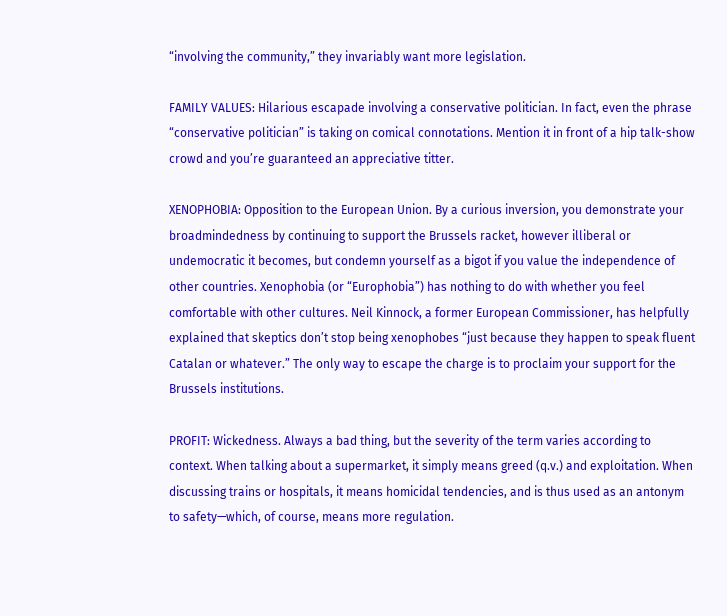“involving the community,” they invariably want more legislation.

FAMILY VALUES: Hilarious escapade involving a conservative politician. In fact, even the phrase “conservative politician” is taking on comical connotations. Mention it in front of a hip talk-show crowd and you’re guaranteed an appreciative titter.

XENOPHOBIA: Opposition to the European Union. By a curious inversion, you demonstrate your broadmindedness by continuing to support the Brussels racket, however illiberal or undemocratic it becomes, but condemn yourself as a bigot if you value the independence of other countries. Xenophobia (or “Europhobia”) has nothing to do with whether you feel comfortable with other cultures. Neil Kinnock, a former European Commissioner, has helpfully explained that skeptics don’t stop being xenophobes “just because they happen to speak fluent Catalan or whatever.” The only way to escape the charge is to proclaim your support for the Brussels institutions.

PROFIT: Wickedness. Always a bad thing, but the severity of the term varies according to context. When talking about a supermarket, it simply means greed (q.v.) and exploitation. When discussing trains or hospitals, it means homicidal tendencies, and is thus used as an antonym to safety—which, of course, means more regulation.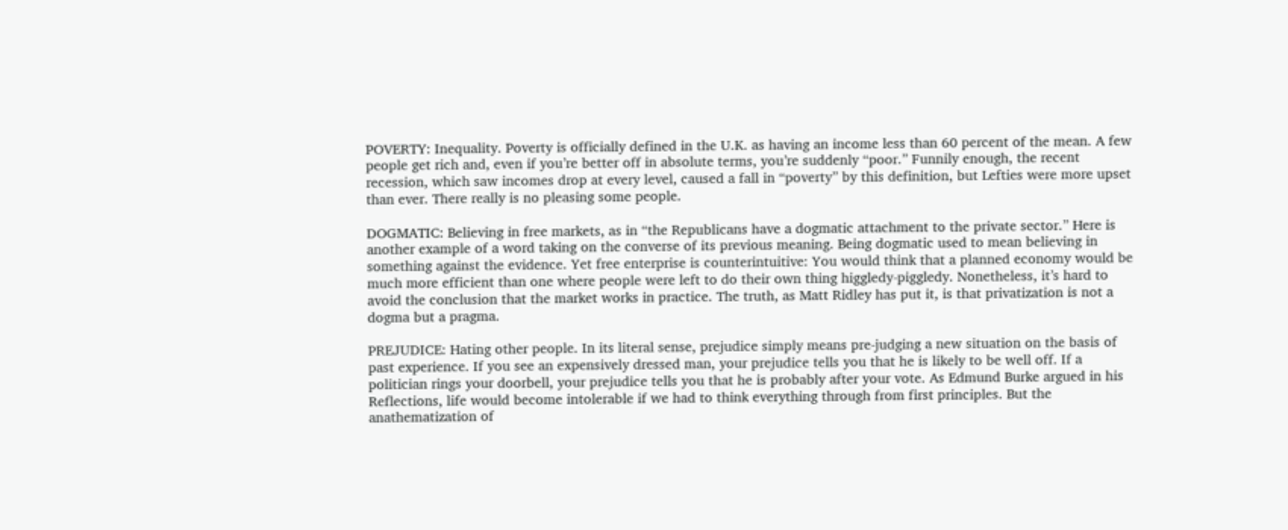POVERTY: Inequality. Poverty is officially defined in the U.K. as having an income less than 60 percent of the mean. A few people get rich and, even if you’re better off in absolute terms, you’re suddenly “poor.” Funnily enough, the recent recession, which saw incomes drop at every level, caused a fall in “poverty” by this definition, but Lefties were more upset than ever. There really is no pleasing some people.

DOGMATIC: Believing in free markets, as in “the Republicans have a dogmatic attachment to the private sector.” Here is another example of a word taking on the converse of its previous meaning. Being dogmatic used to mean believing in something against the evidence. Yet free enterprise is counterintuitive: You would think that a planned economy would be much more efficient than one where people were left to do their own thing higgledy-piggledy. Nonetheless, it’s hard to avoid the conclusion that the market works in practice. The truth, as Matt Ridley has put it, is that privatization is not a dogma but a pragma.

PREJUDICE: Hating other people. In its literal sense, prejudice simply means pre-judging a new situation on the basis of past experience. If you see an expensively dressed man, your prejudice tells you that he is likely to be well off. If a politician rings your doorbell, your prejudice tells you that he is probably after your vote. As Edmund Burke argued in his Reflections, life would become intolerable if we had to think everything through from first principles. But the anathematization of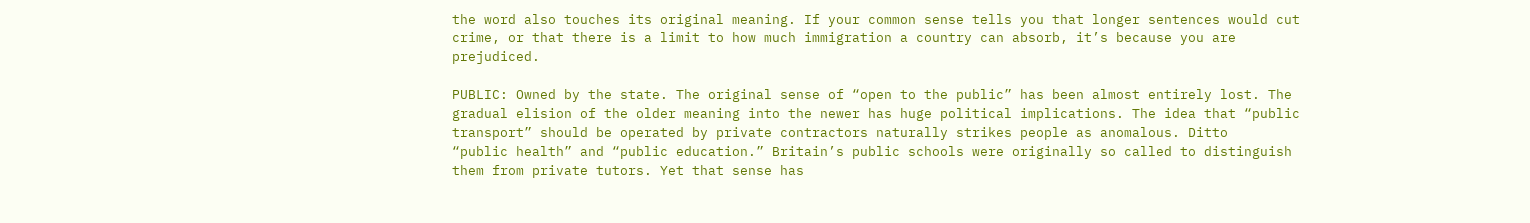the word also touches its original meaning. If your common sense tells you that longer sentences would cut crime, or that there is a limit to how much immigration a country can absorb, it’s because you are prejudiced.

PUBLIC: Owned by the state. The original sense of “open to the public” has been almost entirely lost. The gradual elision of the older meaning into the newer has huge political implications. The idea that “public transport” should be operated by private contractors naturally strikes people as anomalous. Ditto
“public health” and “public education.” Britain’s public schools were originally so called to distinguish them from private tutors. Yet that sense has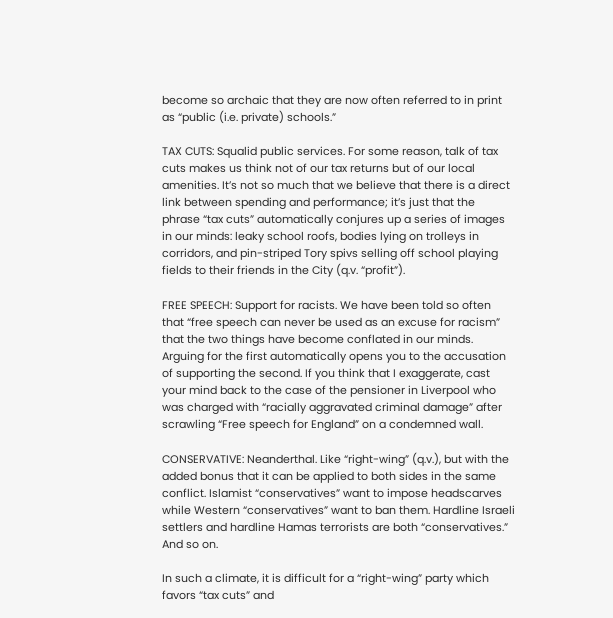become so archaic that they are now often referred to in print as “public (i.e. private) schools.”

TAX CUTS: Squalid public services. For some reason, talk of tax cuts makes us think not of our tax returns but of our local amenities. It’s not so much that we believe that there is a direct link between spending and performance; it’s just that the phrase “tax cuts” automatically conjures up a series of images in our minds: leaky school roofs, bodies lying on trolleys in corridors, and pin-striped Tory spivs selling off school playing fields to their friends in the City (q.v. “profit”).

FREE SPEECH: Support for racists. We have been told so often that “free speech can never be used as an excuse for racism” that the two things have become conflated in our minds. Arguing for the first automatically opens you to the accusation of supporting the second. If you think that I exaggerate, cast your mind back to the case of the pensioner in Liverpool who was charged with “racially aggravated criminal damage” after scrawling “Free speech for England” on a condemned wall.

CONSERVATIVE: Neanderthal. Like “right-wing” (q.v.), but with the added bonus that it can be applied to both sides in the same conflict. Islamist “conservatives” want to impose headscarves while Western “conservatives” want to ban them. Hardline Israeli settlers and hardline Hamas terrorists are both “conservatives.” And so on.

In such a climate, it is difficult for a “right-wing” party which favors “tax cuts” and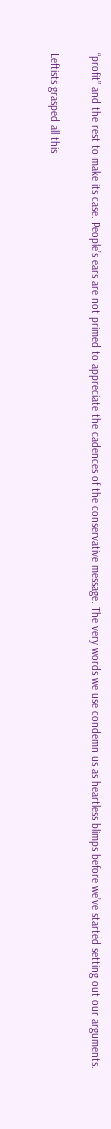“profit” and the rest to make its case. People’s ears are not primed to appreciate the cadences of the conservative message. The very words we use condemn us as heartless blimps before we’ve started setting out our arguments.

Leftists grasped all this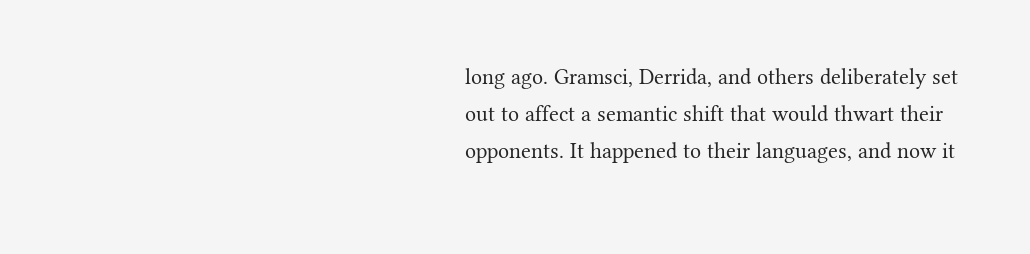long ago. Gramsci, Derrida, and others deliberately set out to affect a semantic shift that would thwart their opponents. It happened to their languages, and now it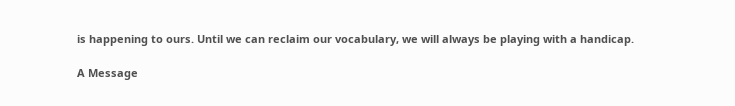is happening to ours. Until we can reclaim our vocabulary, we will always be playing with a handicap.

A Message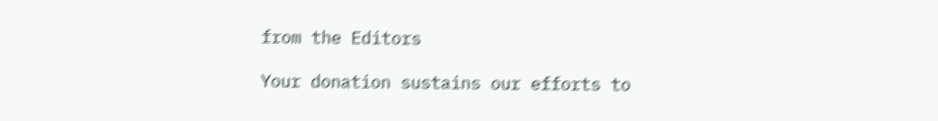from the Editors

Your donation sustains our efforts to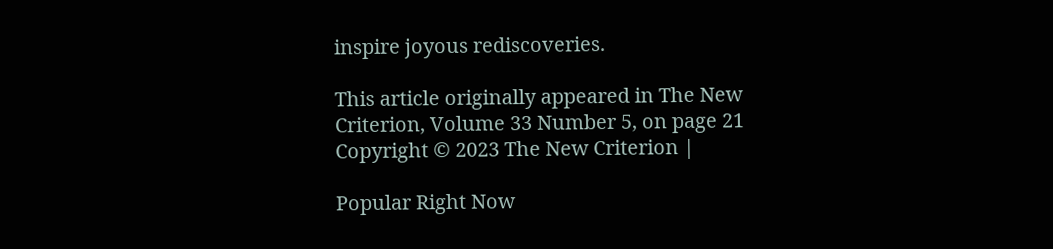inspire joyous rediscoveries.

This article originally appeared in The New Criterion, Volume 33 Number 5, on page 21
Copyright © 2023 The New Criterion |

Popular Right Now